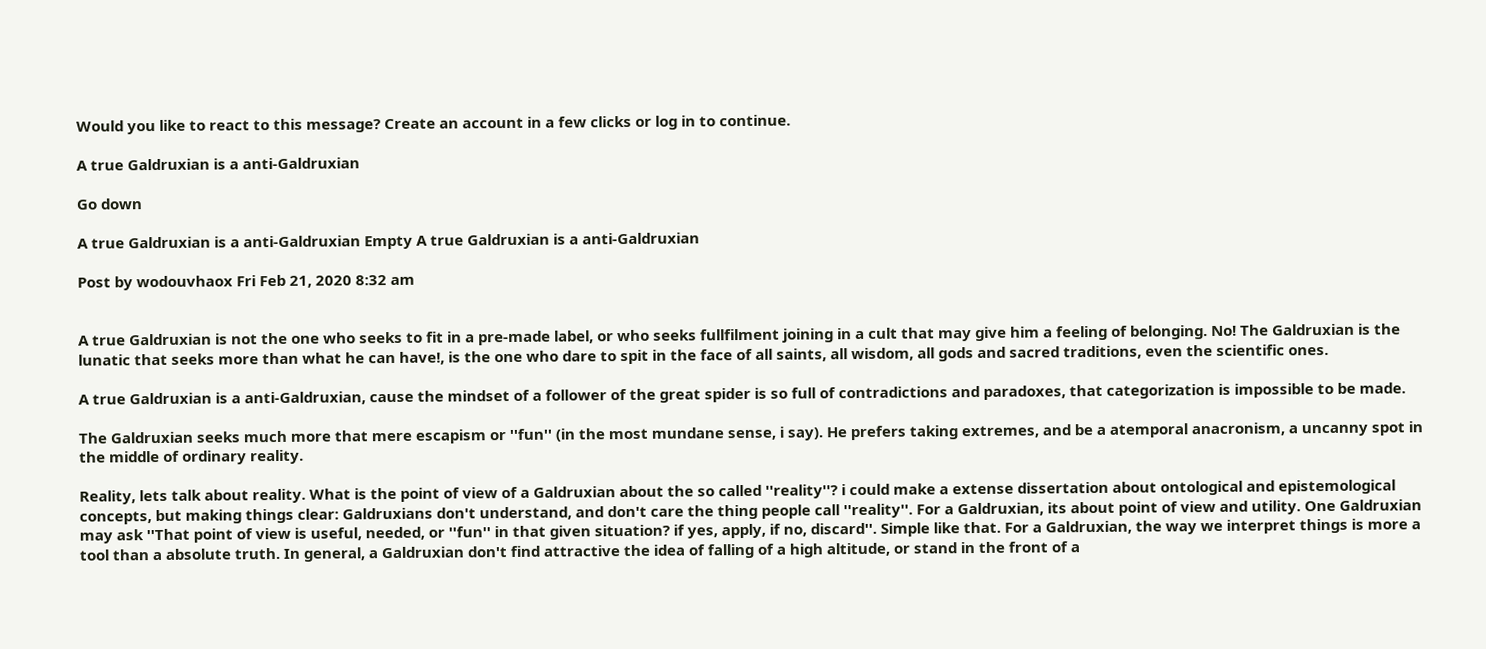Would you like to react to this message? Create an account in a few clicks or log in to continue.

A true Galdruxian is a anti-Galdruxian

Go down

A true Galdruxian is a anti-Galdruxian Empty A true Galdruxian is a anti-Galdruxian

Post by wodouvhaox Fri Feb 21, 2020 8:32 am


A true Galdruxian is not the one who seeks to fit in a pre-made label, or who seeks fullfilment joining in a cult that may give him a feeling of belonging. No! The Galdruxian is the lunatic that seeks more than what he can have!, is the one who dare to spit in the face of all saints, all wisdom, all gods and sacred traditions, even the scientific ones.

A true Galdruxian is a anti-Galdruxian, cause the mindset of a follower of the great spider is so full of contradictions and paradoxes, that categorization is impossible to be made.

The Galdruxian seeks much more that mere escapism or ''fun'' (in the most mundane sense, i say). He prefers taking extremes, and be a atemporal anacronism, a uncanny spot in the middle of ordinary reality.

Reality, lets talk about reality. What is the point of view of a Galdruxian about the so called ''reality''? i could make a extense dissertation about ontological and epistemological concepts, but making things clear: Galdruxians don't understand, and don't care the thing people call ''reality''. For a Galdruxian, its about point of view and utility. One Galdruxian may ask ''That point of view is useful, needed, or ''fun'' in that given situation? if yes, apply, if no, discard''. Simple like that. For a Galdruxian, the way we interpret things is more a tool than a absolute truth. In general, a Galdruxian don't find attractive the idea of falling of a high altitude, or stand in the front of a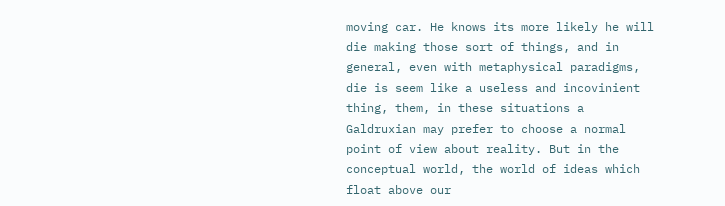moving car. He knows its more likely he will die making those sort of things, and in general, even with metaphysical paradigms, die is seem like a useless and incovinient thing, them, in these situations a Galdruxian may prefer to choose a normal point of view about reality. But in the conceptual world, the world of ideas which float above our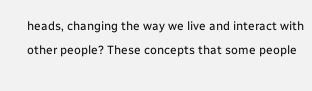heads, changing the way we live and interact with other people? These concepts that some people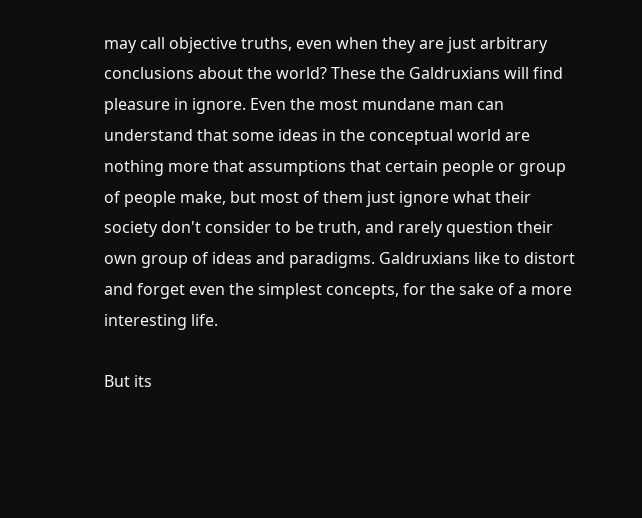may call objective truths, even when they are just arbitrary conclusions about the world? These the Galdruxians will find pleasure in ignore. Even the most mundane man can understand that some ideas in the conceptual world are nothing more that assumptions that certain people or group of people make, but most of them just ignore what their society don't consider to be truth, and rarely question their own group of ideas and paradigms. Galdruxians like to distort and forget even the simplest concepts, for the sake of a more interesting life.

But its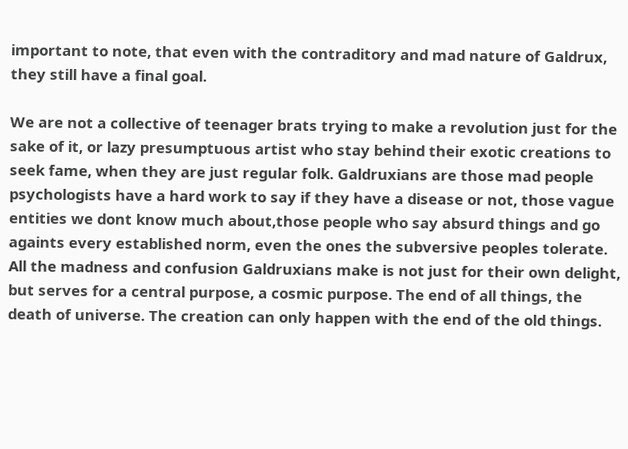important to note, that even with the contraditory and mad nature of Galdrux, they still have a final goal.

We are not a collective of teenager brats trying to make a revolution just for the sake of it, or lazy presumptuous artist who stay behind their exotic creations to seek fame, when they are just regular folk. Galdruxians are those mad people psychologists have a hard work to say if they have a disease or not, those vague entities we dont know much about,those people who say absurd things and go againts every established norm, even the ones the subversive peoples tolerate. All the madness and confusion Galdruxians make is not just for their own delight, but serves for a central purpose, a cosmic purpose. The end of all things, the death of universe. The creation can only happen with the end of the old things.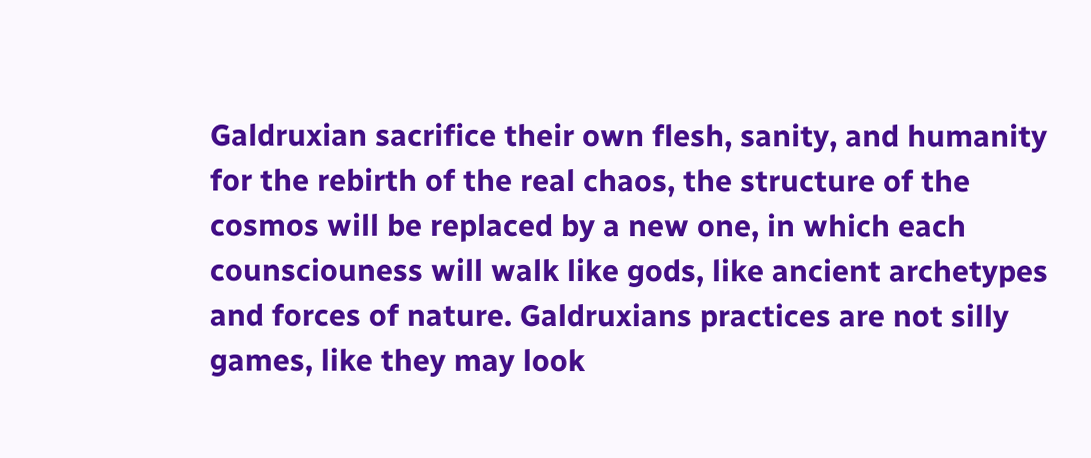Galdruxian sacrifice their own flesh, sanity, and humanity for the rebirth of the real chaos, the structure of the cosmos will be replaced by a new one, in which each counsciouness will walk like gods, like ancient archetypes and forces of nature. Galdruxians practices are not silly games, like they may look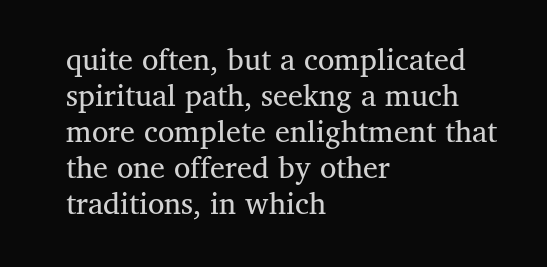quite often, but a complicated spiritual path, seekng a much more complete enlightment that the one offered by other traditions, in which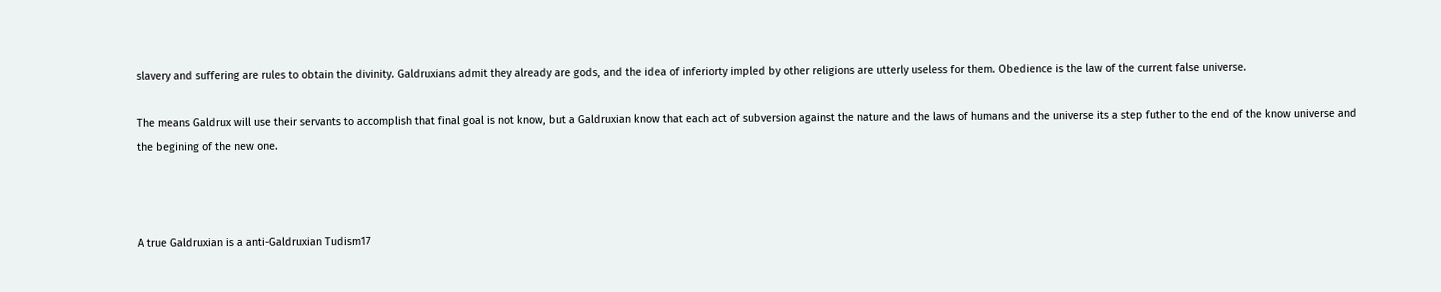slavery and suffering are rules to obtain the divinity. Galdruxians admit they already are gods, and the idea of inferiorty impled by other religions are utterly useless for them. Obedience is the law of the current false universe.

The means Galdrux will use their servants to accomplish that final goal is not know, but a Galdruxian know that each act of subversion against the nature and the laws of humans and the universe its a step futher to the end of the know universe and the begining of the new one.



A true Galdruxian is a anti-Galdruxian Tudism17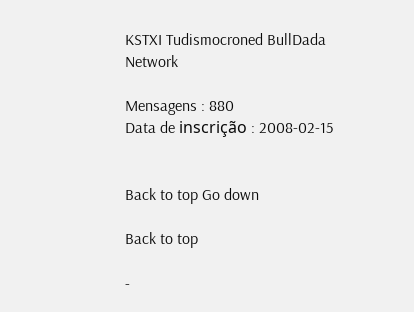KSTXI Tudismocroned BullDada Network

Mensagens : 880
Data de inscrição : 2008-02-15


Back to top Go down

Back to top

-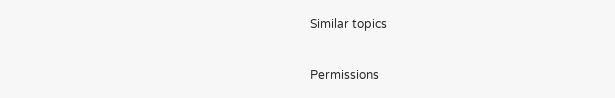Similar topics

Permissions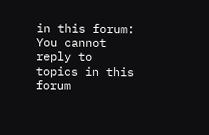in this forum:
You cannot reply to topics in this forum